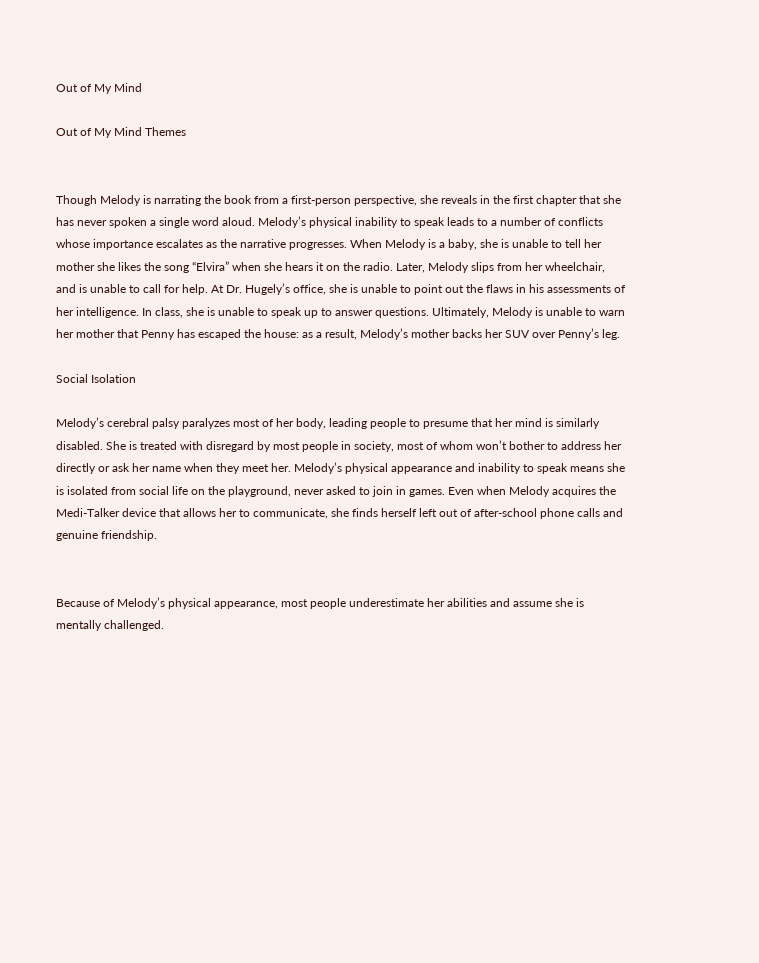Out of My Mind

Out of My Mind Themes


Though Melody is narrating the book from a first-person perspective, she reveals in the first chapter that she has never spoken a single word aloud. Melody’s physical inability to speak leads to a number of conflicts whose importance escalates as the narrative progresses. When Melody is a baby, she is unable to tell her mother she likes the song “Elvira” when she hears it on the radio. Later, Melody slips from her wheelchair, and is unable to call for help. At Dr. Hugely’s office, she is unable to point out the flaws in his assessments of her intelligence. In class, she is unable to speak up to answer questions. Ultimately, Melody is unable to warn her mother that Penny has escaped the house: as a result, Melody’s mother backs her SUV over Penny’s leg.

Social Isolation

Melody’s cerebral palsy paralyzes most of her body, leading people to presume that her mind is similarly disabled. She is treated with disregard by most people in society, most of whom won’t bother to address her directly or ask her name when they meet her. Melody’s physical appearance and inability to speak means she is isolated from social life on the playground, never asked to join in games. Even when Melody acquires the Medi-Talker device that allows her to communicate, she finds herself left out of after-school phone calls and genuine friendship.


Because of Melody’s physical appearance, most people underestimate her abilities and assume she is mentally challenged.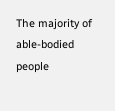The majority of able-bodied people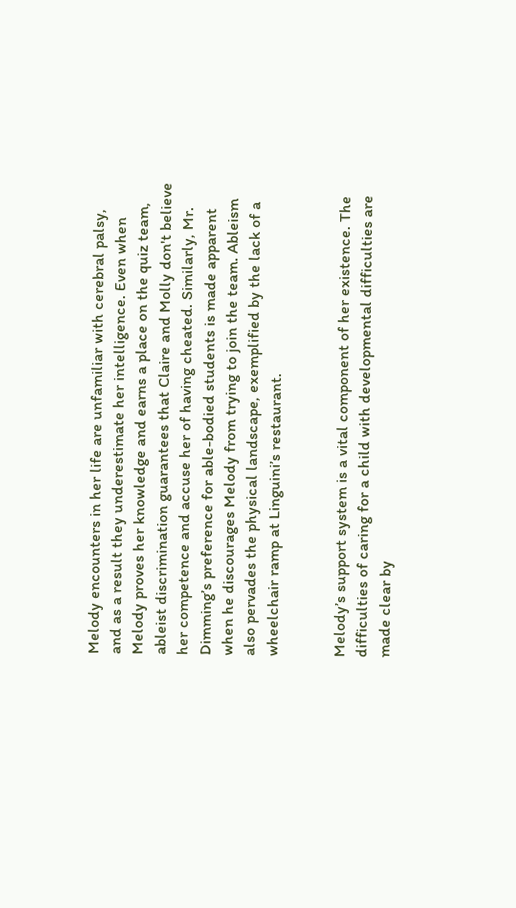Melody encounters in her life are unfamiliar with cerebral palsy, and as a result they underestimate her intelligence. Even when Melody proves her knowledge and earns a place on the quiz team, ableist discrimination guarantees that Claire and Molly don't believe her competence and accuse her of having cheated. Similarly, Mr. Dimming’s preference for able-bodied students is made apparent when he discourages Melody from trying to join the team. Ableism also pervades the physical landscape, exemplified by the lack of a wheelchair ramp at Linguini’s restaurant.


Melody’s support system is a vital component of her existence. The difficulties of caring for a child with developmental difficulties are made clear by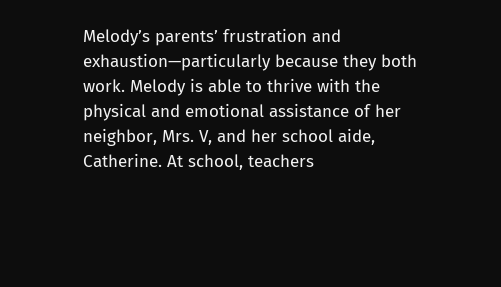Melody’s parents’ frustration and exhaustion—particularly because they both work. Melody is able to thrive with the physical and emotional assistance of her neighbor, Mrs. V, and her school aide, Catherine. At school, teachers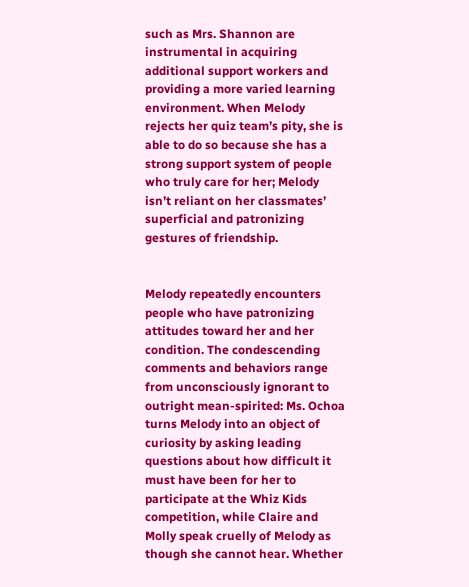such as Mrs. Shannon are instrumental in acquiring additional support workers and providing a more varied learning environment. When Melody rejects her quiz team’s pity, she is able to do so because she has a strong support system of people who truly care for her; Melody isn’t reliant on her classmates’ superficial and patronizing gestures of friendship.


Melody repeatedly encounters people who have patronizing attitudes toward her and her condition. The condescending comments and behaviors range from unconsciously ignorant to outright mean-spirited: Ms. Ochoa turns Melody into an object of curiosity by asking leading questions about how difficult it must have been for her to participate at the Whiz Kids competition, while Claire and Molly speak cruelly of Melody as though she cannot hear. Whether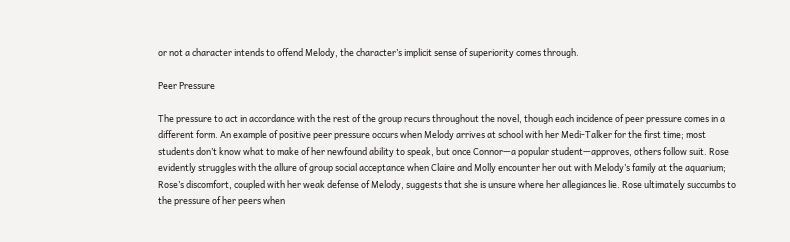or not a character intends to offend Melody, the character’s implicit sense of superiority comes through.

Peer Pressure

The pressure to act in accordance with the rest of the group recurs throughout the novel, though each incidence of peer pressure comes in a different form. An example of positive peer pressure occurs when Melody arrives at school with her Medi-Talker for the first time; most students don’t know what to make of her newfound ability to speak, but once Connor—a popular student—approves, others follow suit. Rose evidently struggles with the allure of group social acceptance when Claire and Molly encounter her out with Melody’s family at the aquarium; Rose’s discomfort, coupled with her weak defense of Melody, suggests that she is unsure where her allegiances lie. Rose ultimately succumbs to the pressure of her peers when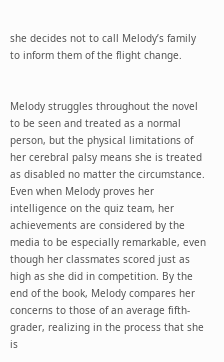she decides not to call Melody’s family to inform them of the flight change.


Melody struggles throughout the novel to be seen and treated as a normal person, but the physical limitations of her cerebral palsy means she is treated as disabled no matter the circumstance. Even when Melody proves her intelligence on the quiz team, her achievements are considered by the media to be especially remarkable, even though her classmates scored just as high as she did in competition. By the end of the book, Melody compares her concerns to those of an average fifth-grader, realizing in the process that she is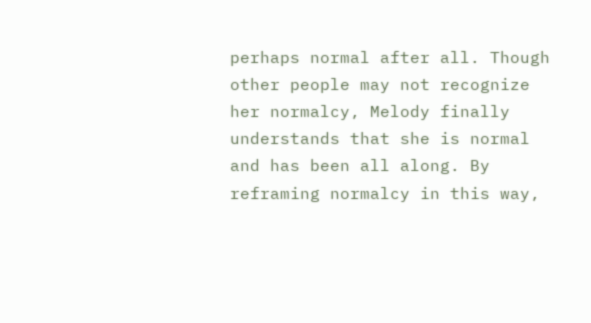perhaps normal after all. Though other people may not recognize her normalcy, Melody finally understands that she is normal and has been all along. By reframing normalcy in this way,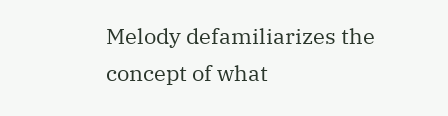Melody defamiliarizes the concept of what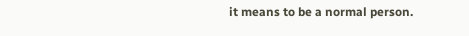it means to be a normal person.